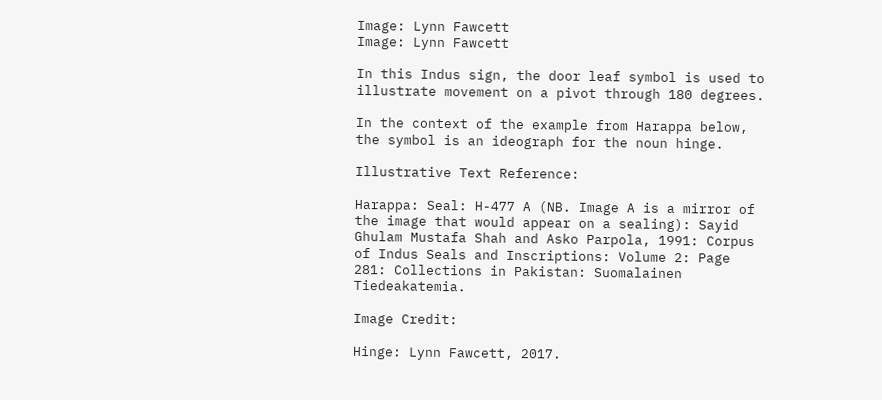Image: Lynn Fawcett
Image: Lynn Fawcett

In this Indus sign, the door leaf symbol is used to illustrate movement on a pivot through 180 degrees.

In the context of the example from Harappa below, the symbol is an ideograph for the noun hinge.

Illustrative Text Reference:

Harappa: Seal: H-477 A (NB. Image A is a mirror of the image that would appear on a sealing): Sayid Ghulam Mustafa Shah and Asko Parpola, 1991: Corpus of Indus Seals and Inscriptions: Volume 2: Page 281: Collections in Pakistan: Suomalainen Tiedeakatemia.

Image Credit:

Hinge: Lynn Fawcett, 2017.